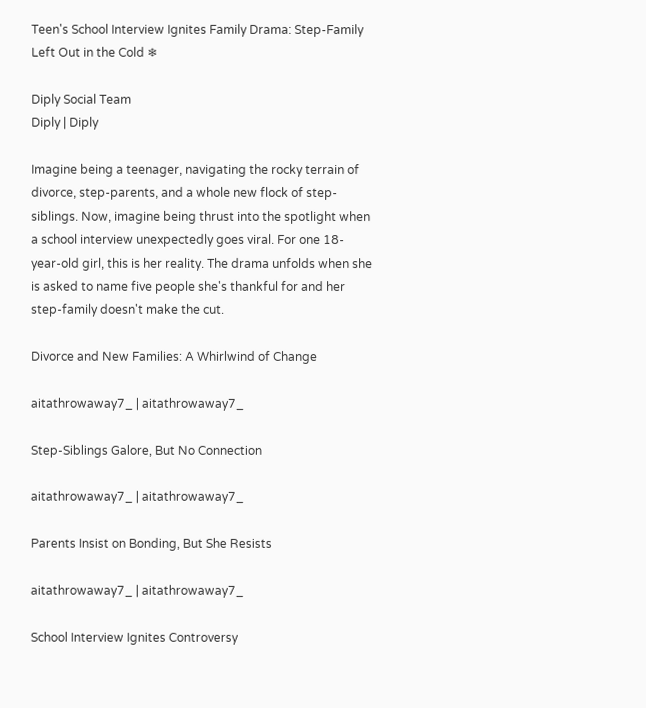Teen's School Interview Ignites Family Drama: Step-Family Left Out in the Cold ❄

Diply Social Team
Diply | Diply

Imagine being a teenager, navigating the rocky terrain of divorce, step-parents, and a whole new flock of step-siblings. Now, imagine being thrust into the spotlight when a school interview unexpectedly goes viral. For one 18-year-old girl, this is her reality. The drama unfolds when she is asked to name five people she's thankful for and her step-family doesn't make the cut.

Divorce and New Families: A Whirlwind of Change

aitathrowaway7_ | aitathrowaway7_

Step-Siblings Galore, But No Connection

aitathrowaway7_ | aitathrowaway7_

Parents Insist on Bonding, But She Resists

aitathrowaway7_ | aitathrowaway7_

School Interview Ignites Controversy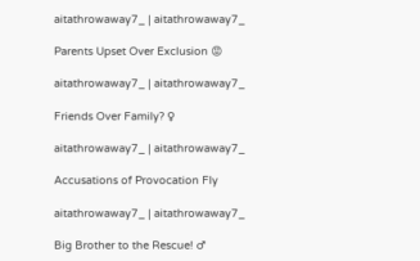aitathrowaway7_ | aitathrowaway7_

Parents Upset Over Exclusion 😡

aitathrowaway7_ | aitathrowaway7_

Friends Over Family? ♀

aitathrowaway7_ | aitathrowaway7_

Accusations of Provocation Fly

aitathrowaway7_ | aitathrowaway7_

Big Brother to the Rescue! ♂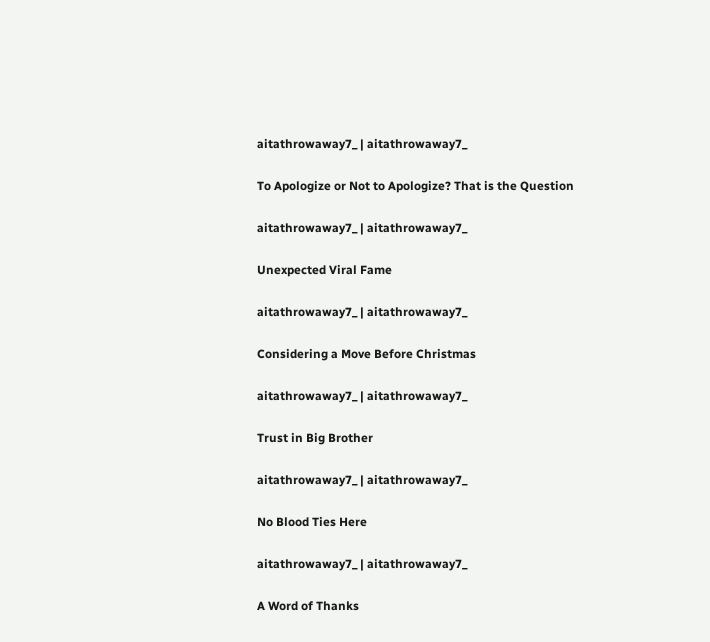aitathrowaway7_ | aitathrowaway7_

To Apologize or Not to Apologize? That is the Question

aitathrowaway7_ | aitathrowaway7_

Unexpected Viral Fame

aitathrowaway7_ | aitathrowaway7_

Considering a Move Before Christmas

aitathrowaway7_ | aitathrowaway7_

Trust in Big Brother

aitathrowaway7_ | aitathrowaway7_

No Blood Ties Here

aitathrowaway7_ | aitathrowaway7_

A Word of Thanks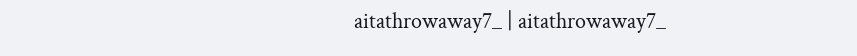aitathrowaway7_ | aitathrowaway7_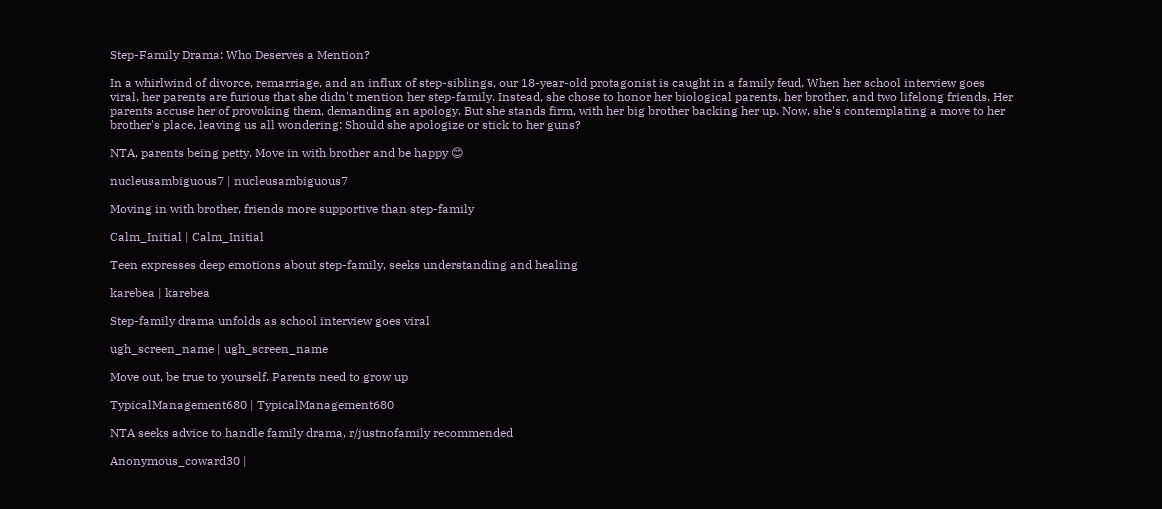Step-Family Drama: Who Deserves a Mention?

In a whirlwind of divorce, remarriage, and an influx of step-siblings, our 18-year-old protagonist is caught in a family feud. When her school interview goes viral, her parents are furious that she didn't mention her step-family. Instead, she chose to honor her biological parents, her brother, and two lifelong friends. Her parents accuse her of provoking them, demanding an apology. But she stands firm, with her big brother backing her up. Now, she's contemplating a move to her brother's place, leaving us all wondering: Should she apologize or stick to her guns?

NTA, parents being petty. Move in with brother and be happy 😊

nucleusambiguous7 | nucleusambiguous7

Moving in with brother, friends more supportive than step-family

Calm_Initial | Calm_Initial

Teen expresses deep emotions about step-family, seeks understanding and healing

karebea | karebea

Step-family drama unfolds as school interview goes viral

ugh_screen_name | ugh_screen_name

Move out, be true to yourself. Parents need to grow up

TypicalManagement680 | TypicalManagement680

NTA seeks advice to handle family drama, r/justnofamily recommended

Anonymous_coward30 |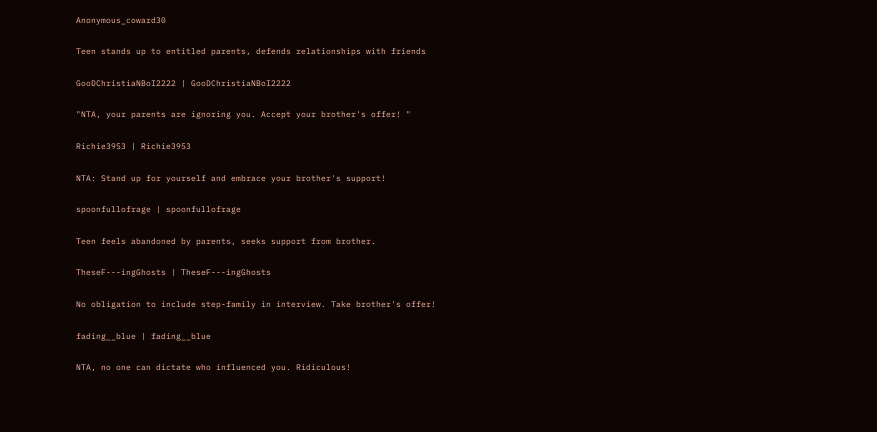Anonymous_coward30

Teen stands up to entitled parents, defends relationships with friends

GooDChristiaNBoI2222 | GooDChristiaNBoI2222

"NTA, your parents are ignoring you. Accept your brother's offer! "

Richie3953 | Richie3953

NTA: Stand up for yourself and embrace your brother's support!

spoonfullofrage | spoonfullofrage

Teen feels abandoned by parents, seeks support from brother.

TheseF---ingGhosts | TheseF---ingGhosts

No obligation to include step-family in interview. Take brother's offer!

fading__blue | fading__blue

NTA, no one can dictate who influenced you. Ridiculous!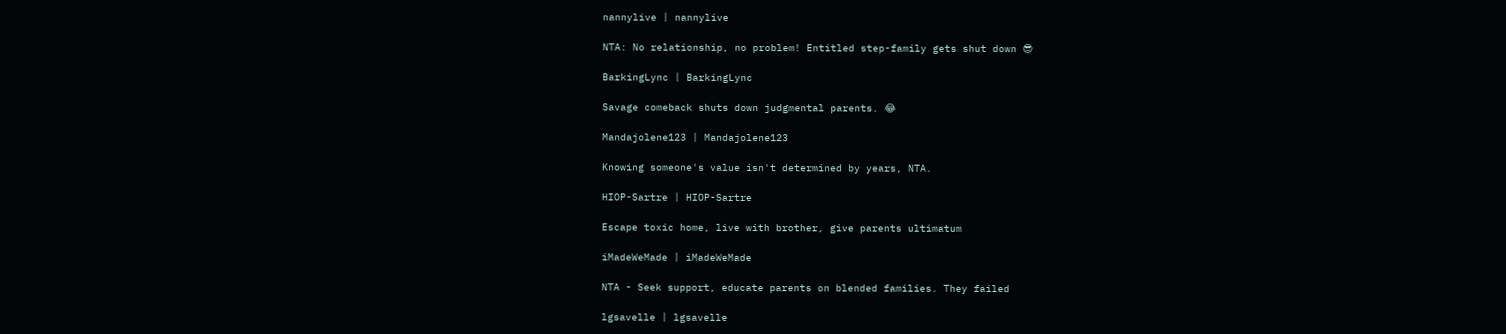nannylive | nannylive

NTA: No relationship, no problem! Entitled step-family gets shut down 😎

BarkingLync | BarkingLync

Savage comeback shuts down judgmental parents. 😂

Mandajolene123 | Mandajolene123

Knowing someone's value isn't determined by years, NTA.

HIOP-Sartre | HIOP-Sartre

Escape toxic home, live with brother, give parents ultimatum

iMadeWeMade | iMadeWeMade

NTA - Seek support, educate parents on blended families. They failed

lgsavelle | lgsavelle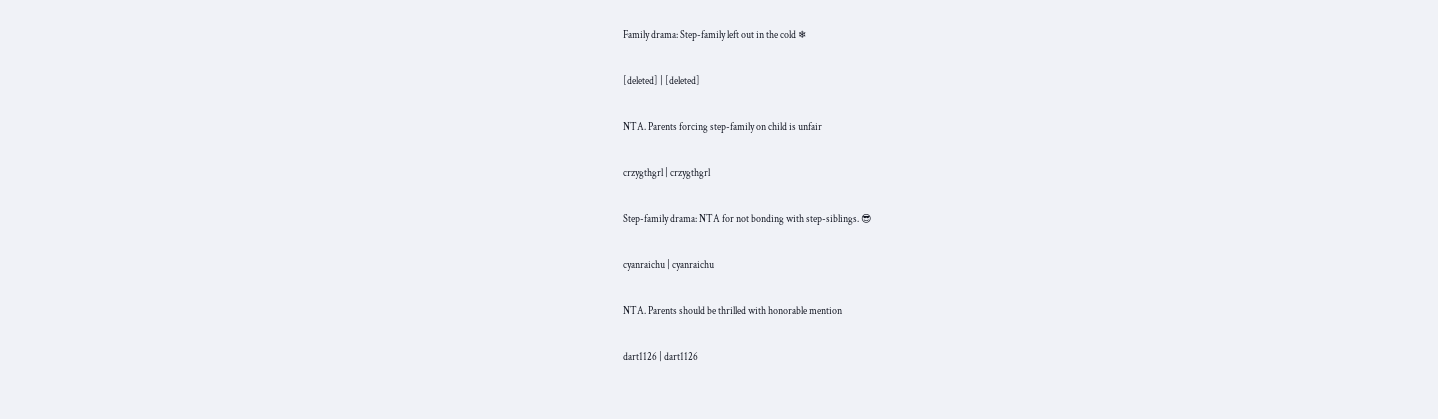Family drama: Step-family left out in the cold ❄

[deleted] | [deleted]

NTA. Parents forcing step-family on child is unfair

crzygthgrl | crzygthgrl

Step-family drama: NTA for not bonding with step-siblings. 😎

cyanraichu | cyanraichu

NTA. Parents should be thrilled with honorable mention

dart1126 | dart1126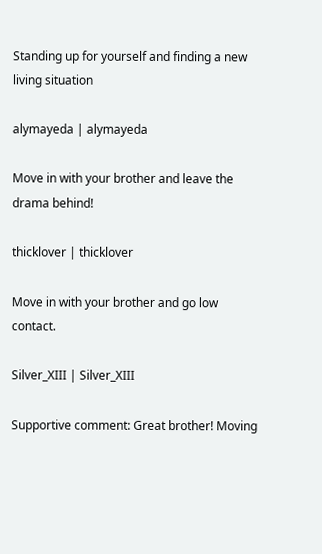Standing up for yourself and finding a new living situation

alymayeda | alymayeda

Move in with your brother and leave the drama behind!

thicklover | thicklover

Move in with your brother and go low contact.

Silver_XIII | Silver_XIII

Supportive comment: Great brother! Moving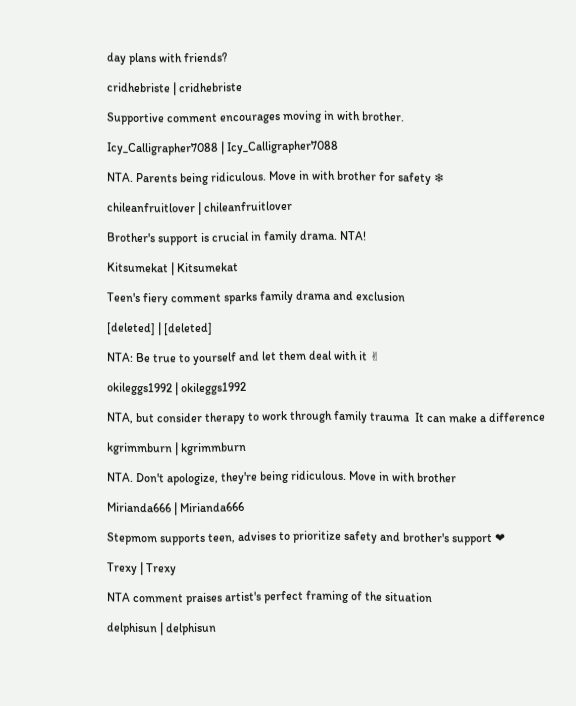day plans with friends?

cridhebriste | cridhebriste

Supportive comment encourages moving in with brother.

Icy_Calligrapher7088 | Icy_Calligrapher7088

NTA. Parents being ridiculous. Move in with brother for safety ❄

chileanfruitlover | chileanfruitlover

Brother's support is crucial in family drama. NTA!

Kitsumekat | Kitsumekat

Teen's fiery comment sparks family drama and exclusion

[deleted] | [deleted]

NTA: Be true to yourself and let them deal with it ✌

okileggs1992 | okileggs1992

NTA, but consider therapy to work through family trauma  It can make a difference

kgrimmburn | kgrimmburn

NTA. Don't apologize, they're being ridiculous. Move in with brother

Mirianda666 | Mirianda666

Stepmom supports teen, advises to prioritize safety and brother's support ❤

Trexy | Trexy

NTA comment praises artist's perfect framing of the situation

delphisun | delphisun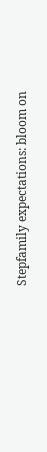Stepfamily expectations: bloom on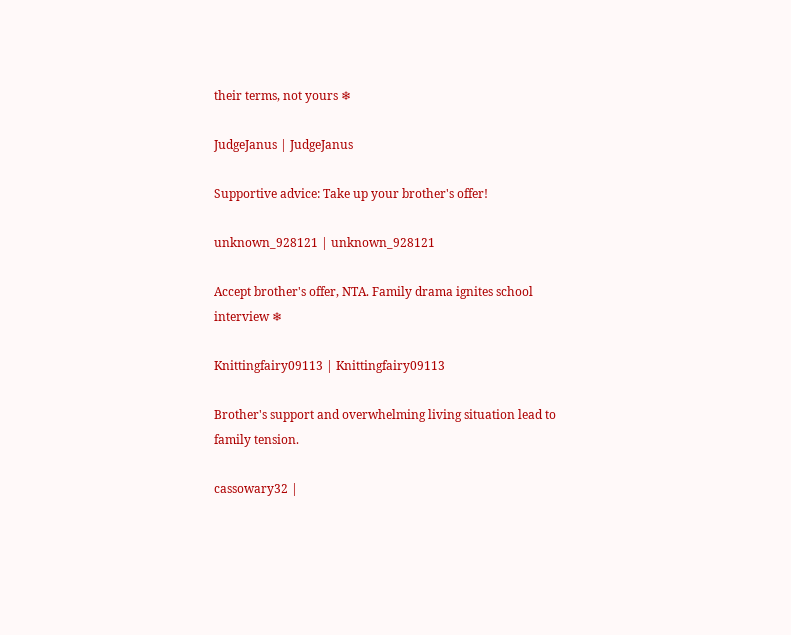their terms, not yours ❄

JudgeJanus | JudgeJanus

Supportive advice: Take up your brother's offer!

unknown_928121 | unknown_928121

Accept brother's offer, NTA. Family drama ignites school interview ❄

Knittingfairy09113 | Knittingfairy09113

Brother's support and overwhelming living situation lead to family tension.

cassowary32 |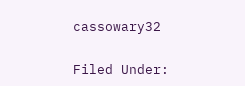cassowary32

Filed Under: